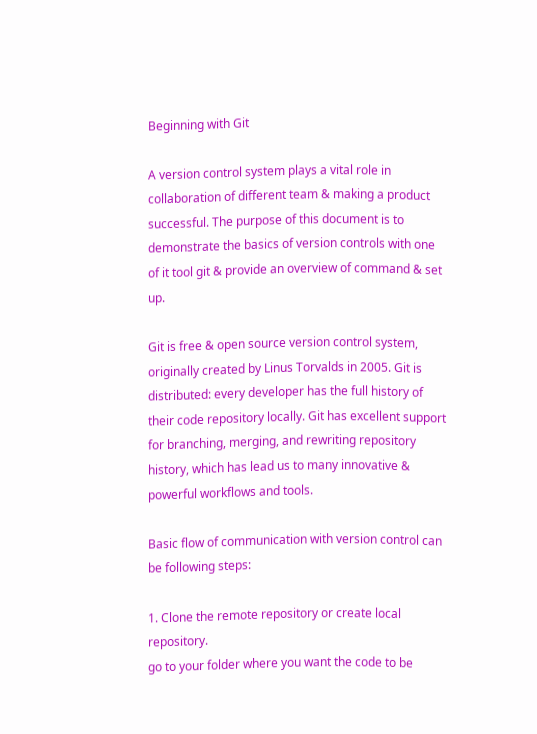Beginning with Git

A version control system plays a vital role in collaboration of different team & making a product successful. The purpose of this document is to demonstrate the basics of version controls with one of it tool git & provide an overview of command & set up.

Git is free & open source version control system, originally created by Linus Torvalds in 2005. Git is distributed: every developer has the full history of their code repository locally. Git has excellent support for branching, merging, and rewriting repository history, which has lead us to many innovative & powerful workflows and tools.

Basic flow of communication with version control can be following steps:

1. Clone the remote repository or create local repository.
go to your folder where you want the code to be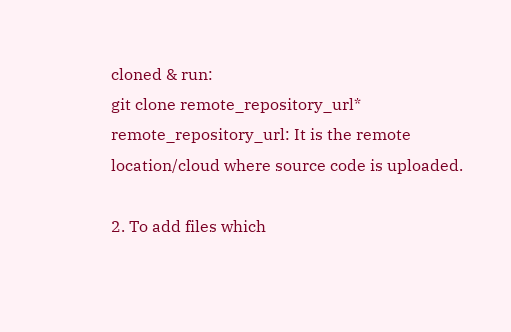cloned & run:
git clone remote_repository_url*
remote_repository_url: It is the remote location/cloud where source code is uploaded.

2. To add files which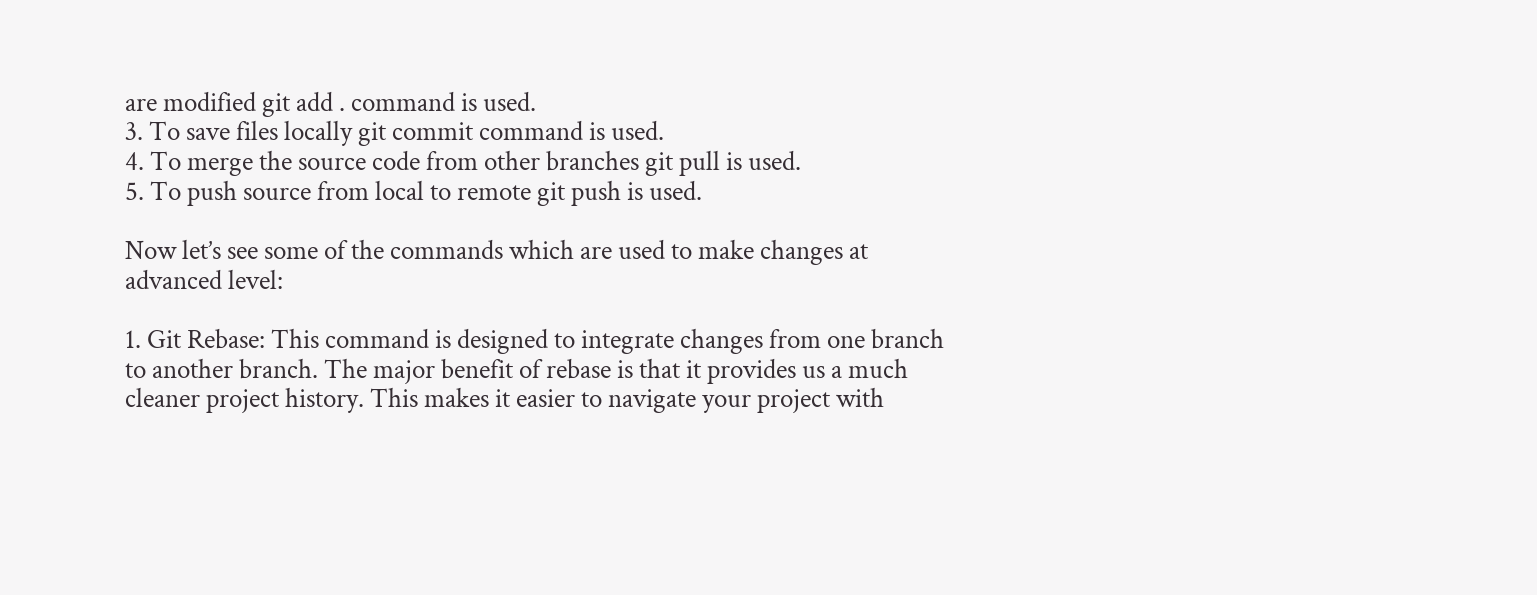are modified git add . command is used.
3. To save files locally git commit command is used.
4. To merge the source code from other branches git pull is used.
5. To push source from local to remote git push is used.

Now let’s see some of the commands which are used to make changes at advanced level:

1. Git Rebase: This command is designed to integrate changes from one branch to another branch. The major benefit of rebase is that it provides us a much cleaner project history. This makes it easier to navigate your project with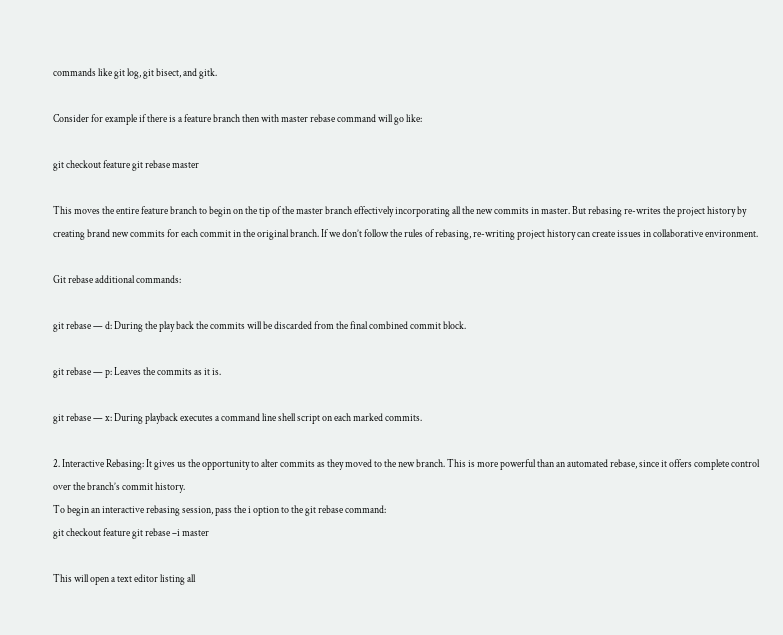commands like git log, git bisect, and gitk.

Consider for example if there is a feature branch then with master rebase command will go like:

git checkout feature git rebase master

This moves the entire feature branch to begin on the tip of the master branch effectively incorporating all the new commits in master. But rebasing re-writes the project history by creating brand new commits for each commit in the original branch. If we don’t follow the rules of rebasing, re-writing project history can create issues in collaborative environment.

Git rebase additional commands:

git rebase — d: During the play back the commits will be discarded from the final combined commit block.

git rebase — p: Leaves the commits as it is.

git rebase — x: During playback executes a command line shell script on each marked commits.

2. Interactive Rebasing: It gives us the opportunity to alter commits as they moved to the new branch. This is more powerful than an automated rebase, since it offers complete control over the branch’s commit history.
To begin an interactive rebasing session, pass the i option to the git rebase command:
git checkout feature git rebase –i master

This will open a text editor listing all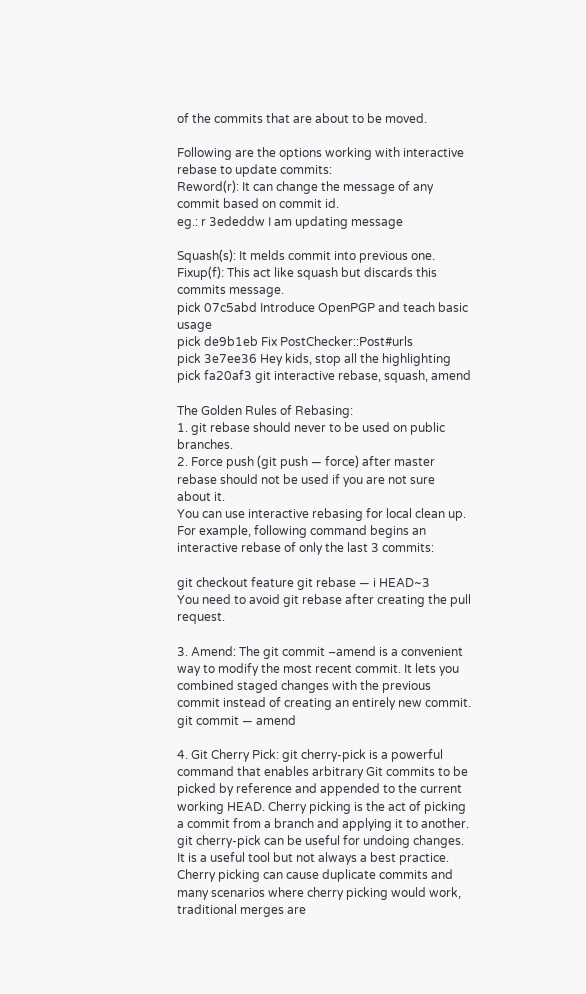of the commits that are about to be moved.

Following are the options working with interactive rebase to update commits:
Reword(r): It can change the message of any commit based on commit id.
eg.: r 3ededdw I am updating message

Squash(s): It melds commit into previous one.
Fixup(f): This act like squash but discards this commits message.
pick 07c5abd Introduce OpenPGP and teach basic usage
pick de9b1eb Fix PostChecker::Post#urls
pick 3e7ee36 Hey kids, stop all the highlighting
pick fa20af3 git interactive rebase, squash, amend

The Golden Rules of Rebasing:
1. git rebase should never to be used on public branches.
2. Force push (git push — force) after master rebase should not be used if you are not sure about it.
You can use interactive rebasing for local clean up. For example, following command begins an interactive rebase of only the last 3 commits:

git checkout feature git rebase — i HEAD~3
You need to avoid git rebase after creating the pull request.

3. Amend: The git commit –amend is a convenient way to modify the most recent commit. It lets you combined staged changes with the previous commit instead of creating an entirely new commit.
git commit — amend

4. Git Cherry Pick: git cherry-pick is a powerful command that enables arbitrary Git commits to be picked by reference and appended to the current working HEAD. Cherry picking is the act of picking a commit from a branch and applying it to another.
git cherry-pick can be useful for undoing changes.
It is a useful tool but not always a best practice. Cherry picking can cause duplicate commits and many scenarios where cherry picking would work, traditional merges are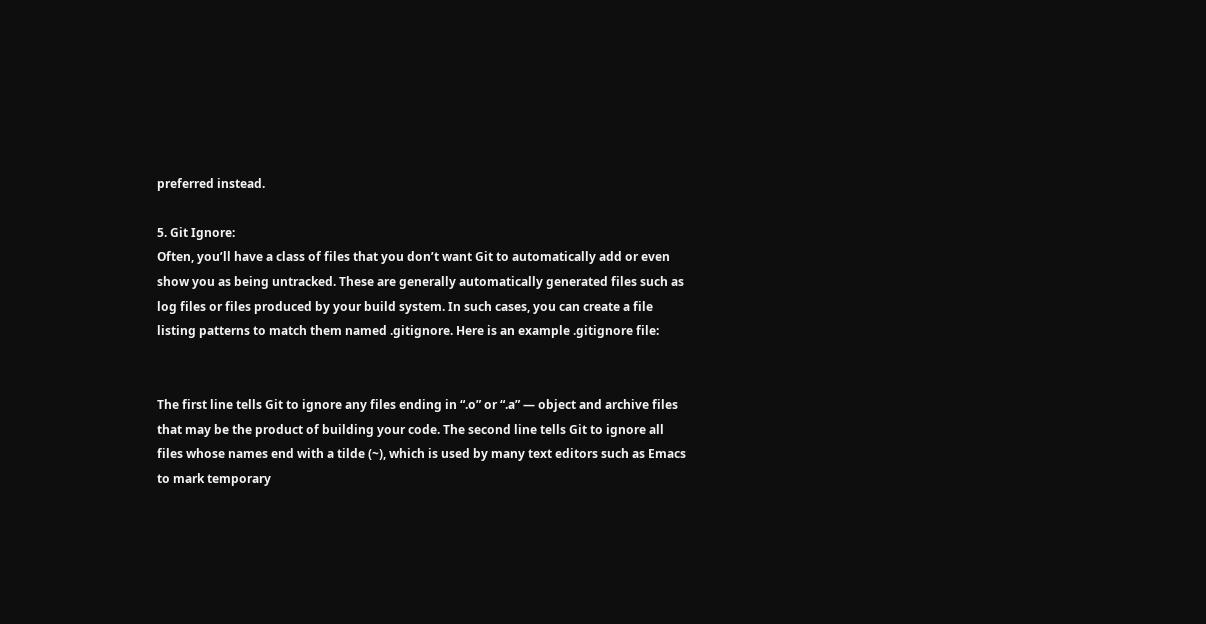preferred instead.

5. Git Ignore:
Often, you’ll have a class of files that you don’t want Git to automatically add or even show you as being untracked. These are generally automatically generated files such as log files or files produced by your build system. In such cases, you can create a file listing patterns to match them named .gitignore. Here is an example .gitignore file:


The first line tells Git to ignore any files ending in “.o” or “.a” — object and archive files that may be the product of building your code. The second line tells Git to ignore all files whose names end with a tilde (~), which is used by many text editors such as Emacs to mark temporary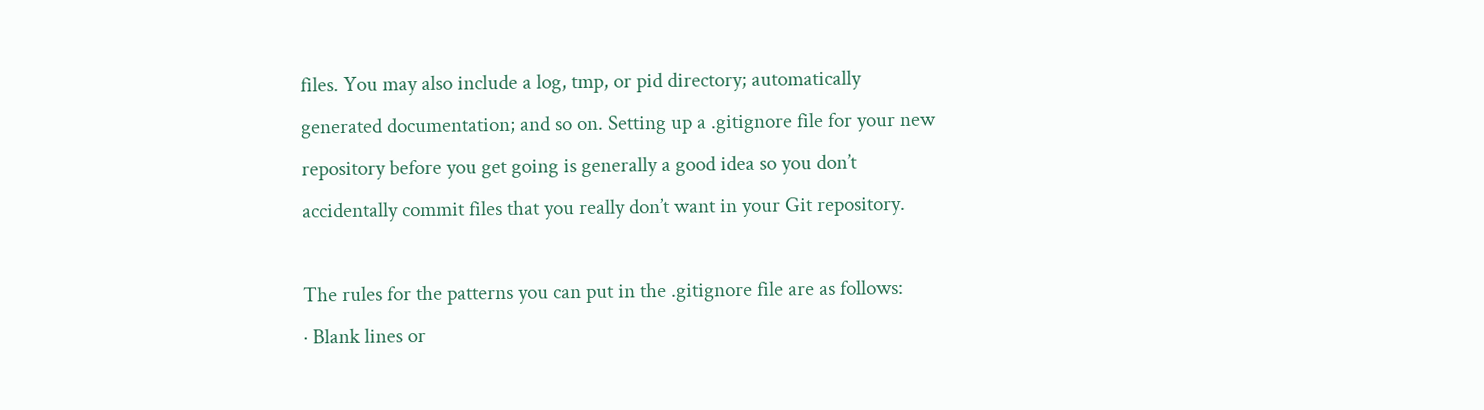files. You may also include a log, tmp, or pid directory; automatically generated documentation; and so on. Setting up a .gitignore file for your new repository before you get going is generally a good idea so you don’t accidentally commit files that you really don’t want in your Git repository.

The rules for the patterns you can put in the .gitignore file are as follows:
· Blank lines or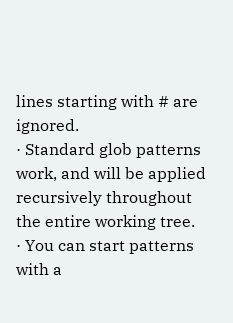lines starting with # are ignored.
· Standard glob patterns work, and will be applied recursively throughout the entire working tree.
· You can start patterns with a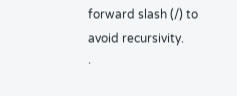forward slash (/) to avoid recursivity.
·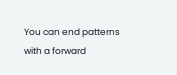You can end patterns with a forward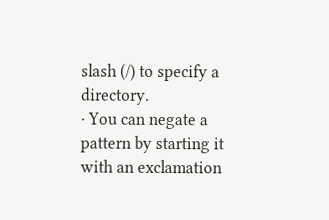slash (/) to specify a directory.
· You can negate a pattern by starting it with an exclamation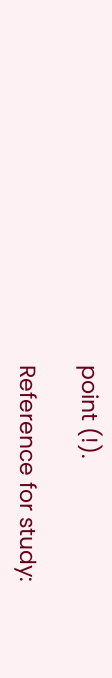point (!).

Reference for study: